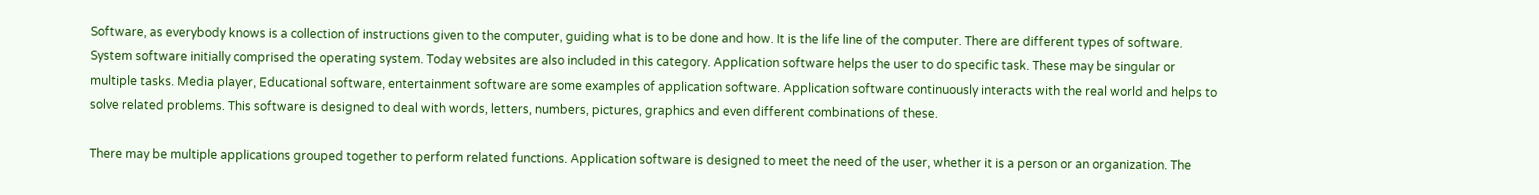Software, as everybody knows is a collection of instructions given to the computer, guiding what is to be done and how. It is the life line of the computer. There are different types of software. System software initially comprised the operating system. Today websites are also included in this category. Application software helps the user to do specific task. These may be singular or multiple tasks. Media player, Educational software, entertainment software are some examples of application software. Application software continuously interacts with the real world and helps to solve related problems. This software is designed to deal with words, letters, numbers, pictures, graphics and even different combinations of these.

There may be multiple applications grouped together to perform related functions. Application software is designed to meet the need of the user, whether it is a person or an organization. The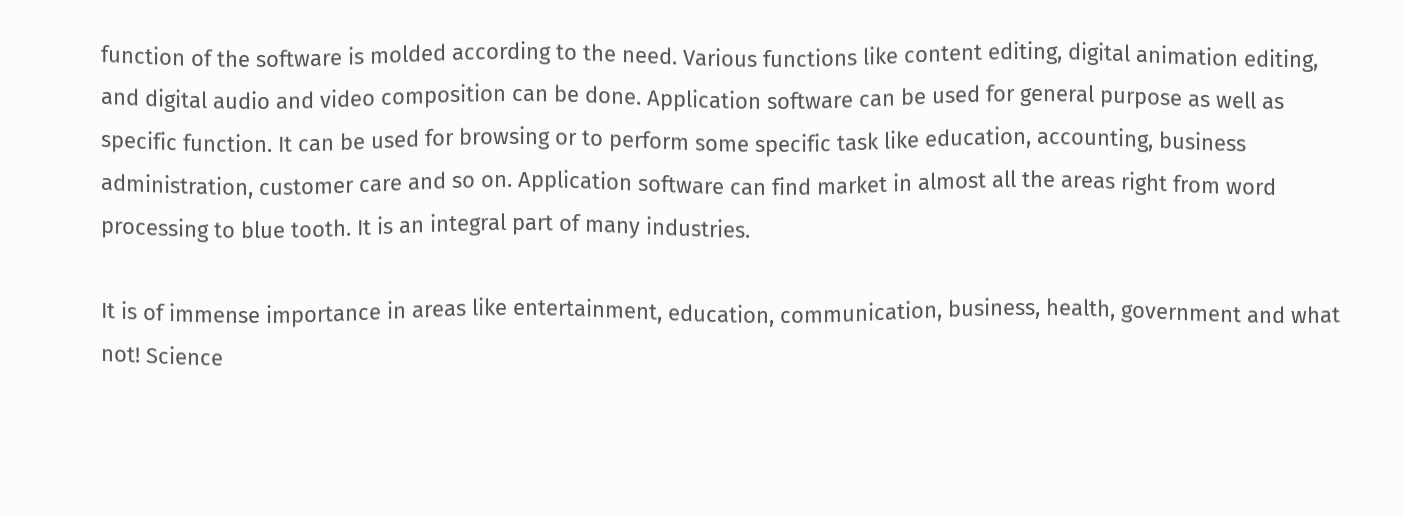function of the software is molded according to the need. Various functions like content editing, digital animation editing, and digital audio and video composition can be done. Application software can be used for general purpose as well as specific function. It can be used for browsing or to perform some specific task like education, accounting, business administration, customer care and so on. Application software can find market in almost all the areas right from word processing to blue tooth. It is an integral part of many industries.

It is of immense importance in areas like entertainment, education, communication, business, health, government and what not! Science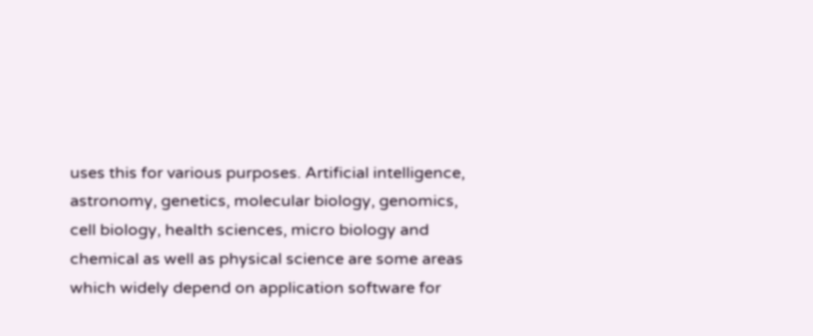uses this for various purposes. Artificial intelligence, astronomy, genetics, molecular biology, genomics, cell biology, health sciences, micro biology and chemical as well as physical science are some areas which widely depend on application software for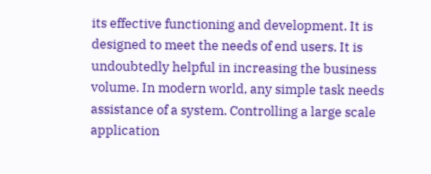its effective functioning and development. It is designed to meet the needs of end users. It is undoubtedly helpful in increasing the business volume. In modern world, any simple task needs assistance of a system. Controlling a large scale application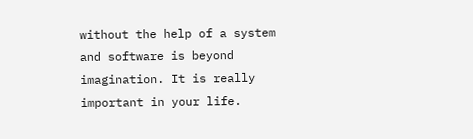without the help of a system and software is beyond imagination. It is really important in your life.